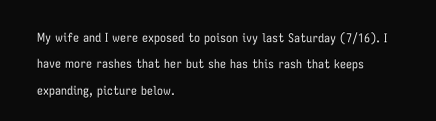My wife and I were exposed to poison ivy last Saturday (7/16). I have more rashes that her but she has this rash that keeps expanding, picture below.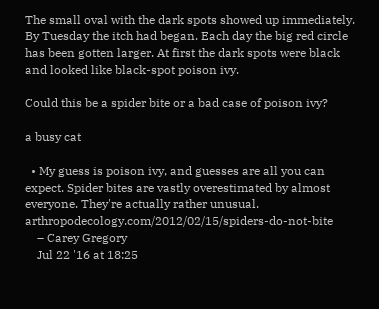The small oval with the dark spots showed up immediately. By Tuesday the itch had began. Each day the big red circle has been gotten larger. At first the dark spots were black and looked like black-spot poison ivy.

Could this be a spider bite or a bad case of poison ivy?

a busy cat

  • My guess is poison ivy, and guesses are all you can expect. Spider bites are vastly overestimated by almost everyone. They're actually rather unusual. arthropodecology.com/2012/02/15/spiders-do-not-bite
    – Carey Gregory
    Jul 22 '16 at 18:25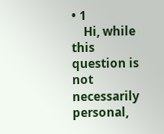• 1
    Hi, while this question is not necessarily personal,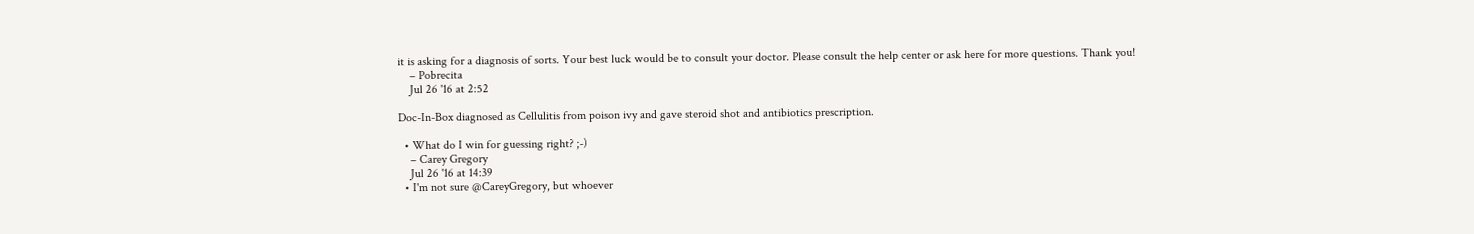it is asking for a diagnosis of sorts. Your best luck would be to consult your doctor. Please consult the help center or ask here for more questions. Thank you!
    – Pobrecita
    Jul 26 '16 at 2:52

Doc-In-Box diagnosed as Cellulitis from poison ivy and gave steroid shot and antibiotics prescription.

  • What do I win for guessing right? ;-)
    – Carey Gregory
    Jul 26 '16 at 14:39
  • I'm not sure @CareyGregory, but whoever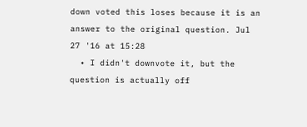down voted this loses because it is an answer to the original question. Jul 27 '16 at 15:28
  • I didn't downvote it, but the question is actually off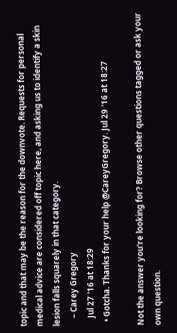topic and that may be the reason for the downvote. Requests for personal medical advice are considered off topic here, and asking us to identify a skin lesion falls squarely in that category.
    – Carey Gregory
    Jul 27 '16 at 18:29
  • Gotcha. Thanks for your help @CareyGregory. Jul 29 '16 at 18:27

Not the answer you're looking for? Browse other questions tagged or ask your own question.